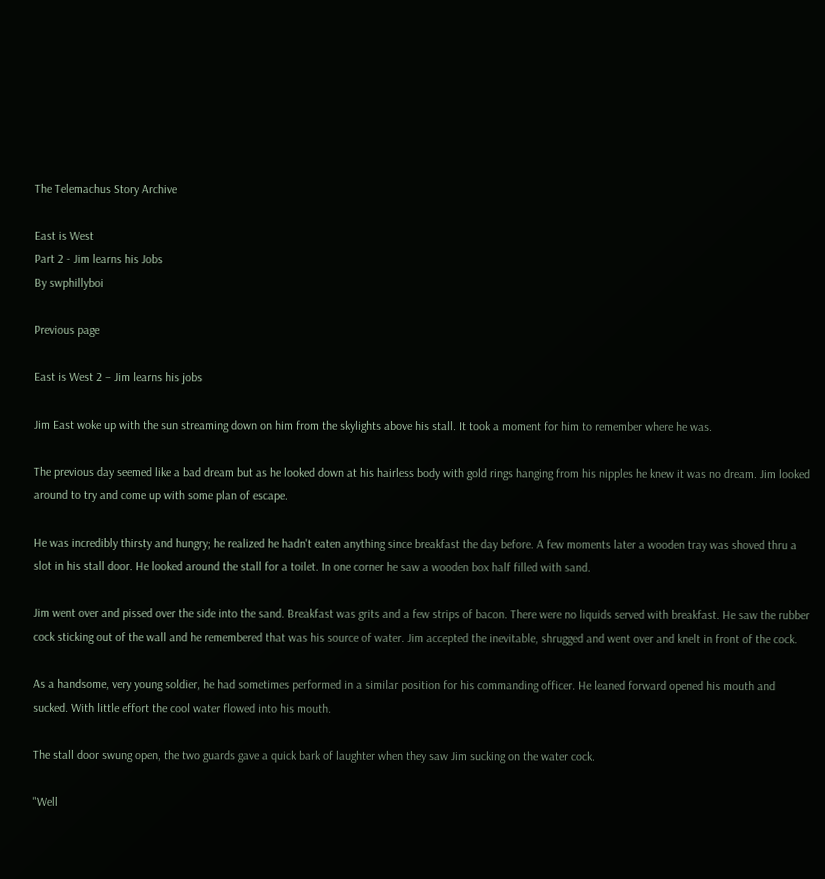The Telemachus Story Archive

East is West
Part 2 - Jim learns his Jobs
By swphillyboi

Previous page

East is West 2 – Jim learns his jobs

Jim East woke up with the sun streaming down on him from the skylights above his stall. It took a moment for him to remember where he was.

The previous day seemed like a bad dream but as he looked down at his hairless body with gold rings hanging from his nipples he knew it was no dream. Jim looked around to try and come up with some plan of escape.

He was incredibly thirsty and hungry; he realized he hadn't eaten anything since breakfast the day before. A few moments later a wooden tray was shoved thru a slot in his stall door. He looked around the stall for a toilet. In one corner he saw a wooden box half filled with sand.

Jim went over and pissed over the side into the sand. Breakfast was grits and a few strips of bacon. There were no liquids served with breakfast. He saw the rubber cock sticking out of the wall and he remembered that was his source of water. Jim accepted the inevitable, shrugged and went over and knelt in front of the cock.

As a handsome, very young soldier, he had sometimes performed in a similar position for his commanding officer. He leaned forward opened his mouth and sucked. With little effort the cool water flowed into his mouth.

The stall door swung open, the two guards gave a quick bark of laughter when they saw Jim sucking on the water cock.

"Well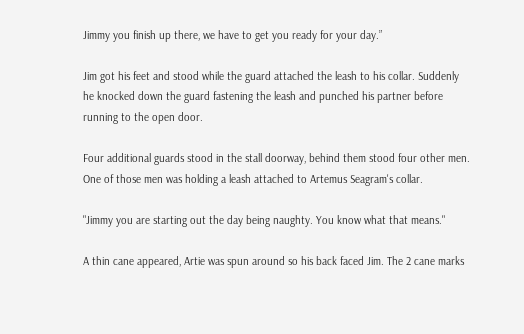Jimmy you finish up there, we have to get you ready for your day.”

Jim got his feet and stood while the guard attached the leash to his collar. Suddenly he knocked down the guard fastening the leash and punched his partner before running to the open door.

Four additional guards stood in the stall doorway, behind them stood four other men. One of those men was holding a leash attached to Artemus Seagram's collar.

"Jimmy you are starting out the day being naughty. You know what that means."

A thin cane appeared, Artie was spun around so his back faced Jim. The 2 cane marks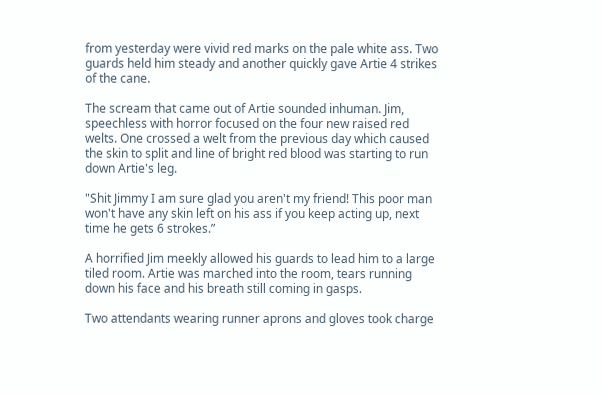from yesterday were vivid red marks on the pale white ass. Two guards held him steady and another quickly gave Artie 4 strikes of the cane.

The scream that came out of Artie sounded inhuman. Jim, speechless with horror focused on the four new raised red welts. One crossed a welt from the previous day which caused the skin to split and line of bright red blood was starting to run down Artie's leg.

"Shit Jimmy I am sure glad you aren't my friend! This poor man won't have any skin left on his ass if you keep acting up, next time he gets 6 strokes.”

A horrified Jim meekly allowed his guards to lead him to a large tiled room. Artie was marched into the room, tears running down his face and his breath still coming in gasps.

Two attendants wearing runner aprons and gloves took charge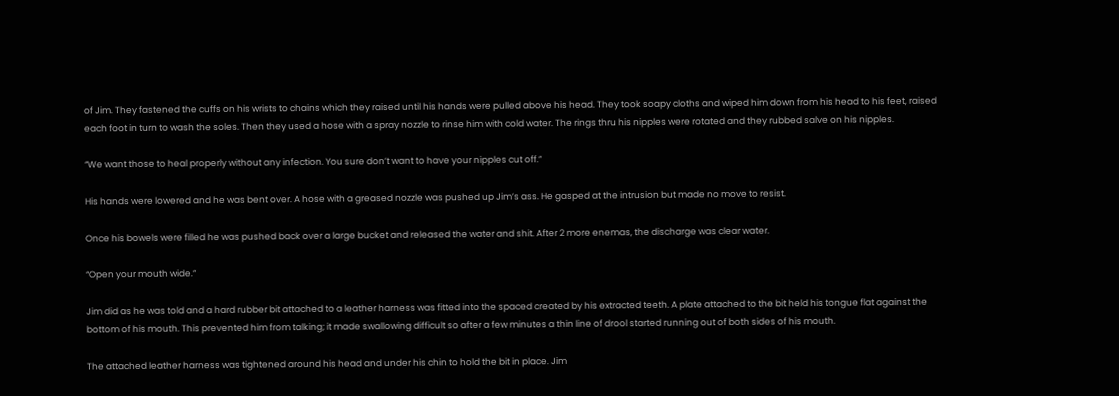of Jim. They fastened the cuffs on his wrists to chains which they raised until his hands were pulled above his head. They took soapy cloths and wiped him down from his head to his feet, raised each foot in turn to wash the soles. Then they used a hose with a spray nozzle to rinse him with cold water. The rings thru his nipples were rotated and they rubbed salve on his nipples.

“We want those to heal properly without any infection. You sure don’t want to have your nipples cut off.”

His hands were lowered and he was bent over. A hose with a greased nozzle was pushed up Jim’s ass. He gasped at the intrusion but made no move to resist.

Once his bowels were filled he was pushed back over a large bucket and released the water and shit. After 2 more enemas, the discharge was clear water.

“Open your mouth wide.”

Jim did as he was told and a hard rubber bit attached to a leather harness was fitted into the spaced created by his extracted teeth. A plate attached to the bit held his tongue flat against the bottom of his mouth. This prevented him from talking; it made swallowing difficult so after a few minutes a thin line of drool started running out of both sides of his mouth.

The attached leather harness was tightened around his head and under his chin to hold the bit in place. Jim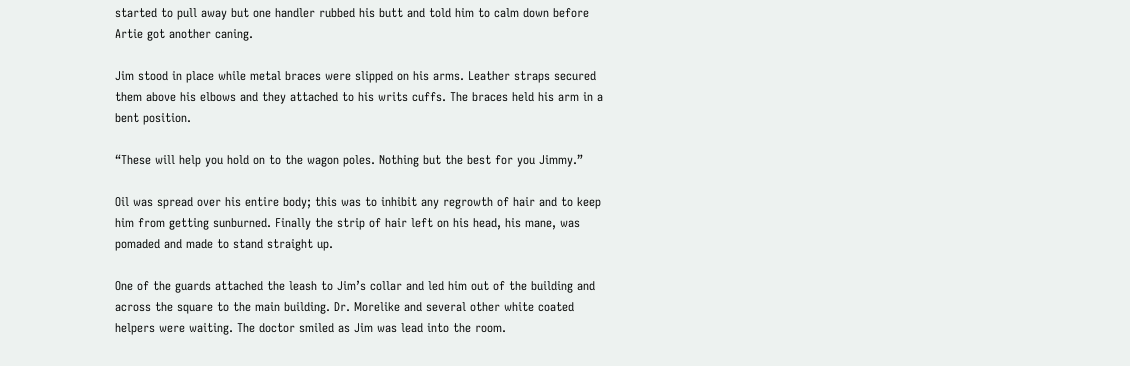started to pull away but one handler rubbed his butt and told him to calm down before Artie got another caning.

Jim stood in place while metal braces were slipped on his arms. Leather straps secured them above his elbows and they attached to his writs cuffs. The braces held his arm in a bent position.

“These will help you hold on to the wagon poles. Nothing but the best for you Jimmy.”

Oil was spread over his entire body; this was to inhibit any regrowth of hair and to keep him from getting sunburned. Finally the strip of hair left on his head, his mane, was pomaded and made to stand straight up.

One of the guards attached the leash to Jim’s collar and led him out of the building and across the square to the main building. Dr. Morelike and several other white coated helpers were waiting. The doctor smiled as Jim was lead into the room.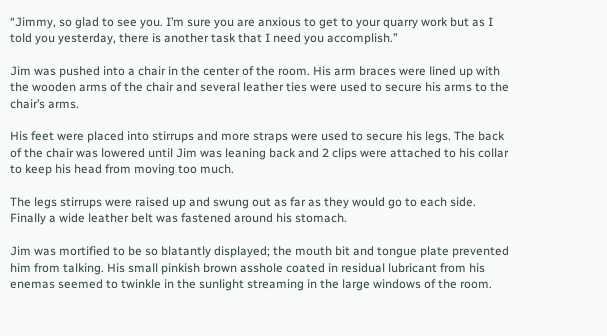“Jimmy, so glad to see you. I’m sure you are anxious to get to your quarry work but as I told you yesterday, there is another task that I need you accomplish.”

Jim was pushed into a chair in the center of the room. His arm braces were lined up with the wooden arms of the chair and several leather ties were used to secure his arms to the chair’s arms.

His feet were placed into stirrups and more straps were used to secure his legs. The back of the chair was lowered until Jim was leaning back and 2 clips were attached to his collar to keep his head from moving too much.

The legs stirrups were raised up and swung out as far as they would go to each side. Finally a wide leather belt was fastened around his stomach.

Jim was mortified to be so blatantly displayed; the mouth bit and tongue plate prevented him from talking. His small pinkish brown asshole coated in residual lubricant from his enemas seemed to twinkle in the sunlight streaming in the large windows of the room.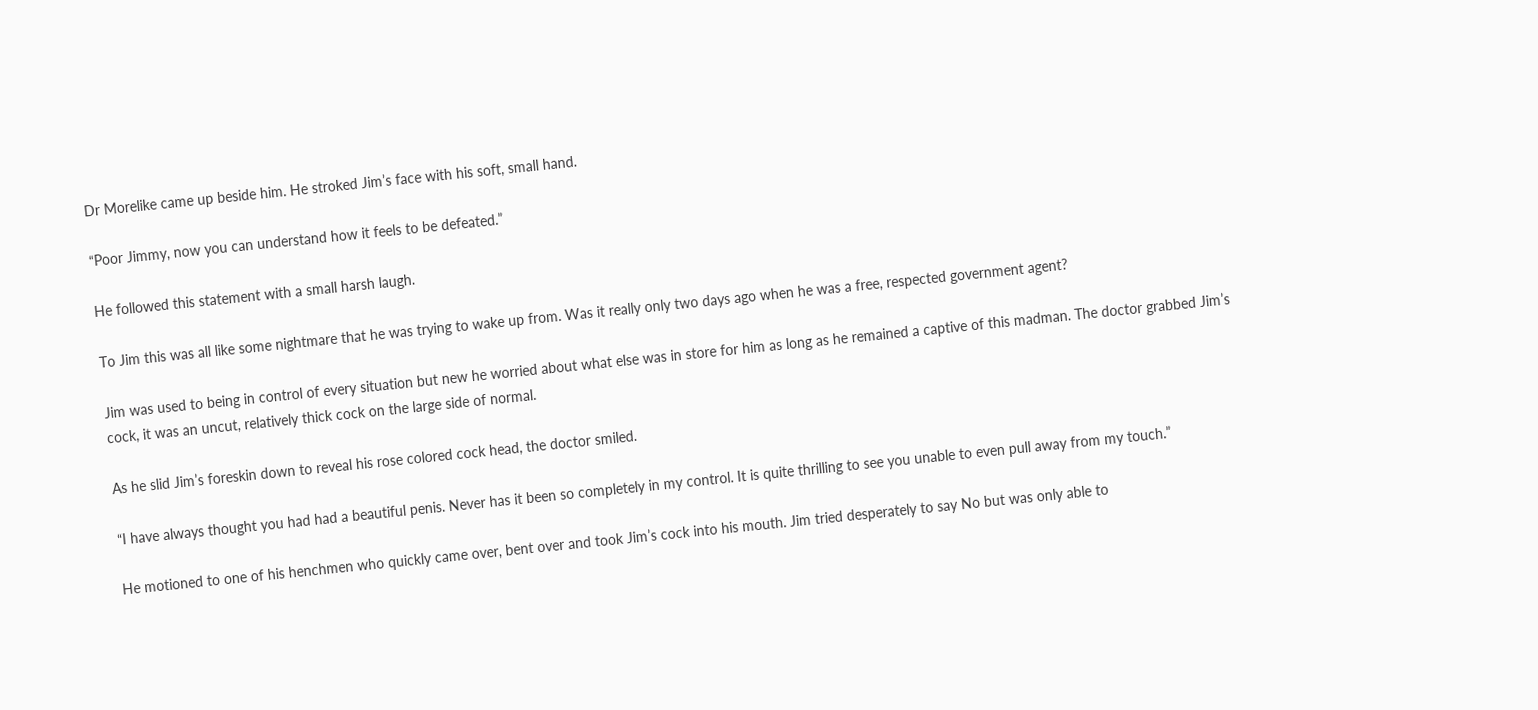Dr Morelike came up beside him. He stroked Jim’s face with his soft, small hand.

“Poor Jimmy, now you can understand how it feels to be defeated.”

He followed this statement with a small harsh laugh.

To Jim this was all like some nightmare that he was trying to wake up from. Was it really only two days ago when he was a free, respected government agent?

Jim was used to being in control of every situation but new he worried about what else was in store for him as long as he remained a captive of this madman. The doctor grabbed Jim’s cock, it was an uncut, relatively thick cock on the large side of normal.

As he slid Jim’s foreskin down to reveal his rose colored cock head, the doctor smiled.

“I have always thought you had had a beautiful penis. Never has it been so completely in my control. It is quite thrilling to see you unable to even pull away from my touch.”

He motioned to one of his henchmen who quickly came over, bent over and took Jim’s cock into his mouth. Jim tried desperately to say No but was only able to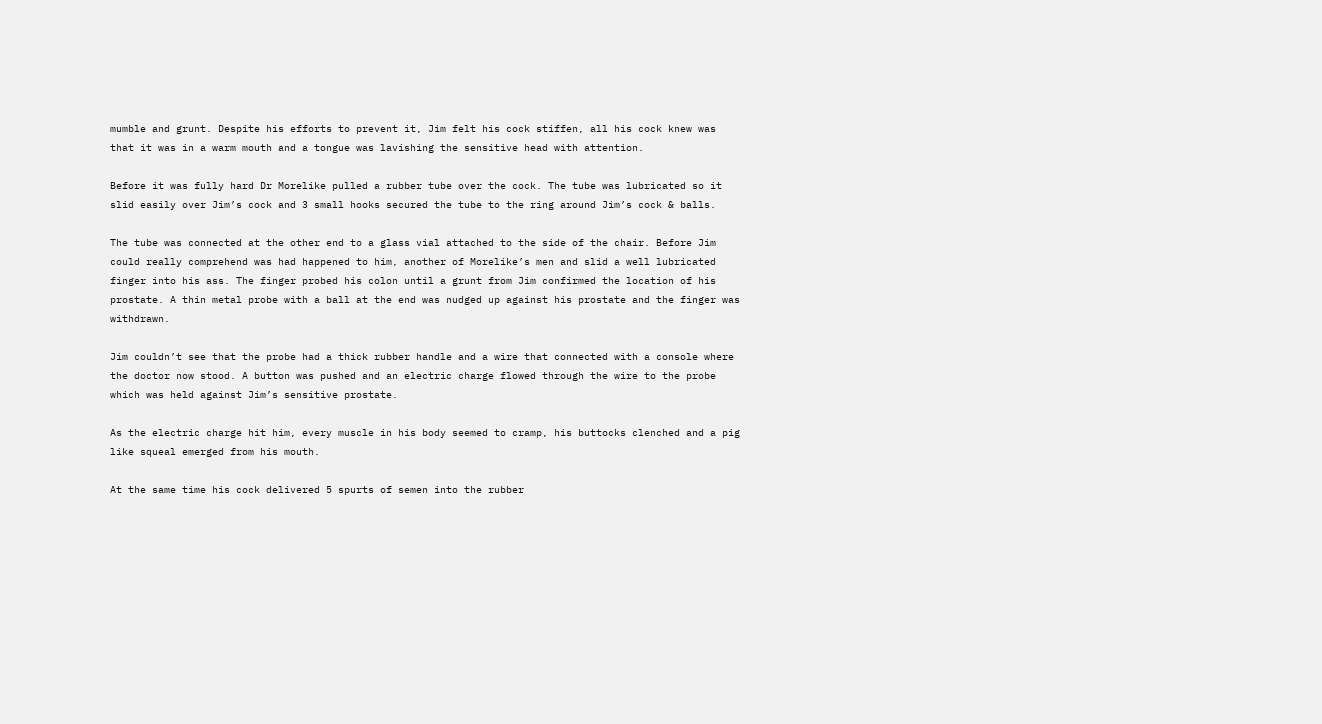mumble and grunt. Despite his efforts to prevent it, Jim felt his cock stiffen, all his cock knew was that it was in a warm mouth and a tongue was lavishing the sensitive head with attention.

Before it was fully hard Dr Morelike pulled a rubber tube over the cock. The tube was lubricated so it slid easily over Jim’s cock and 3 small hooks secured the tube to the ring around Jim’s cock & balls.

The tube was connected at the other end to a glass vial attached to the side of the chair. Before Jim could really comprehend was had happened to him, another of Morelike’s men and slid a well lubricated finger into his ass. The finger probed his colon until a grunt from Jim confirmed the location of his prostate. A thin metal probe with a ball at the end was nudged up against his prostate and the finger was withdrawn.

Jim couldn’t see that the probe had a thick rubber handle and a wire that connected with a console where the doctor now stood. A button was pushed and an electric charge flowed through the wire to the probe which was held against Jim’s sensitive prostate.

As the electric charge hit him, every muscle in his body seemed to cramp, his buttocks clenched and a pig like squeal emerged from his mouth.

At the same time his cock delivered 5 spurts of semen into the rubber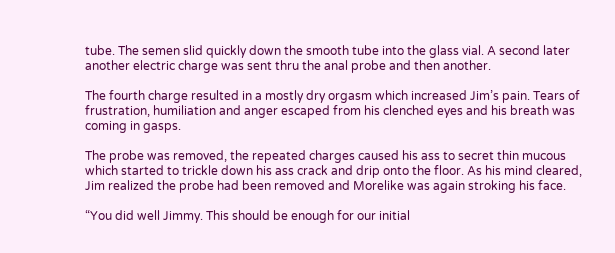tube. The semen slid quickly down the smooth tube into the glass vial. A second later another electric charge was sent thru the anal probe and then another.

The fourth charge resulted in a mostly dry orgasm which increased Jim’s pain. Tears of frustration, humiliation and anger escaped from his clenched eyes and his breath was coming in gasps.

The probe was removed, the repeated charges caused his ass to secret thin mucous which started to trickle down his ass crack and drip onto the floor. As his mind cleared, Jim realized the probe had been removed and Morelike was again stroking his face.

“You did well Jimmy. This should be enough for our initial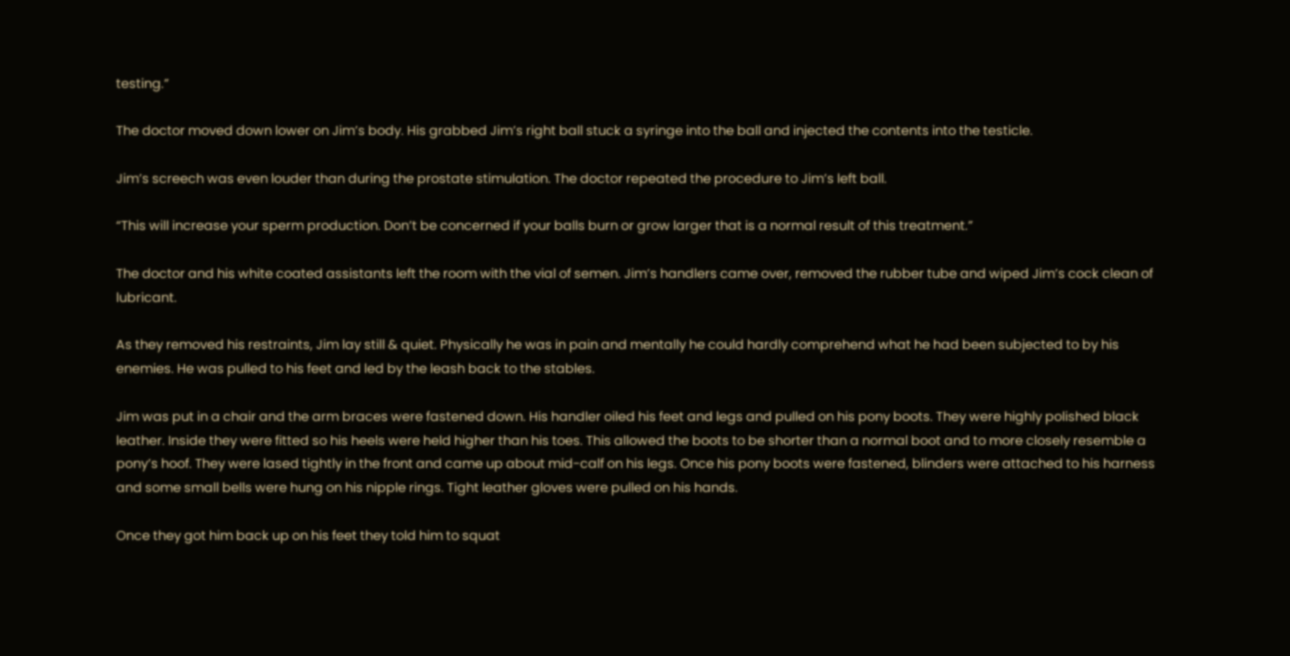testing.”

The doctor moved down lower on Jim’s body. His grabbed Jim’s right ball stuck a syringe into the ball and injected the contents into the testicle.

Jim’s screech was even louder than during the prostate stimulation. The doctor repeated the procedure to Jim’s left ball.

“This will increase your sperm production. Don’t be concerned if your balls burn or grow larger that is a normal result of this treatment.”

The doctor and his white coated assistants left the room with the vial of semen. Jim’s handlers came over, removed the rubber tube and wiped Jim’s cock clean of lubricant.

As they removed his restraints, Jim lay still & quiet. Physically he was in pain and mentally he could hardly comprehend what he had been subjected to by his enemies. He was pulled to his feet and led by the leash back to the stables.

Jim was put in a chair and the arm braces were fastened down. His handler oiled his feet and legs and pulled on his pony boots. They were highly polished black leather. Inside they were fitted so his heels were held higher than his toes. This allowed the boots to be shorter than a normal boot and to more closely resemble a pony’s hoof. They were lased tightly in the front and came up about mid-calf on his legs. Once his pony boots were fastened, blinders were attached to his harness and some small bells were hung on his nipple rings. Tight leather gloves were pulled on his hands.

Once they got him back up on his feet they told him to squat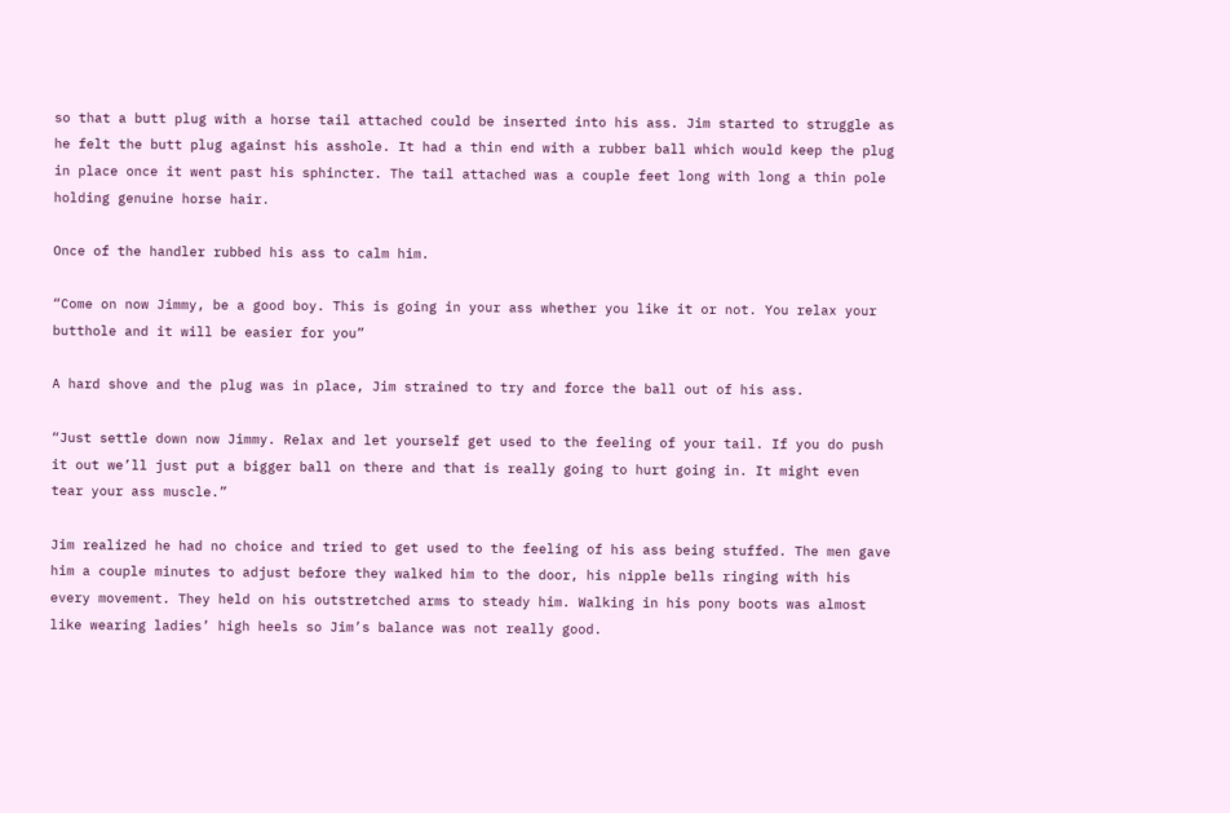so that a butt plug with a horse tail attached could be inserted into his ass. Jim started to struggle as he felt the butt plug against his asshole. It had a thin end with a rubber ball which would keep the plug in place once it went past his sphincter. The tail attached was a couple feet long with long a thin pole holding genuine horse hair.

Once of the handler rubbed his ass to calm him.

“Come on now Jimmy, be a good boy. This is going in your ass whether you like it or not. You relax your butthole and it will be easier for you”

A hard shove and the plug was in place, Jim strained to try and force the ball out of his ass.

“Just settle down now Jimmy. Relax and let yourself get used to the feeling of your tail. If you do push it out we’ll just put a bigger ball on there and that is really going to hurt going in. It might even tear your ass muscle.”

Jim realized he had no choice and tried to get used to the feeling of his ass being stuffed. The men gave him a couple minutes to adjust before they walked him to the door, his nipple bells ringing with his every movement. They held on his outstretched arms to steady him. Walking in his pony boots was almost like wearing ladies’ high heels so Jim’s balance was not really good.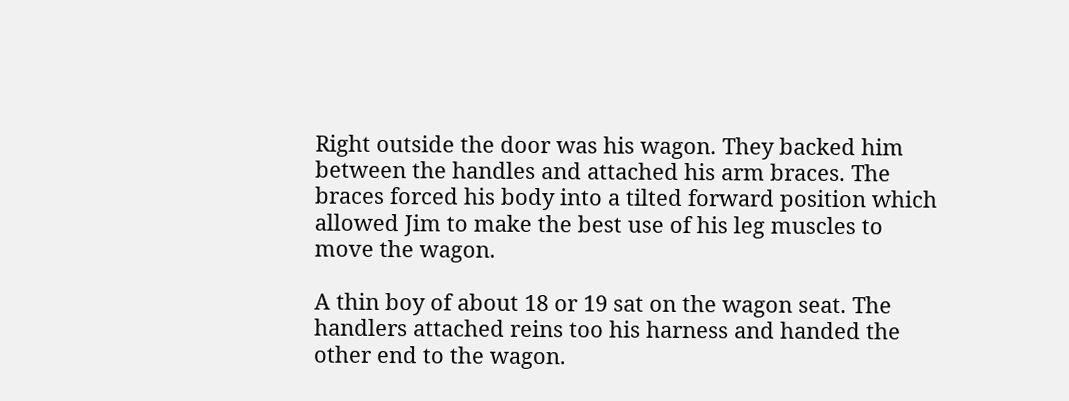Right outside the door was his wagon. They backed him between the handles and attached his arm braces. The braces forced his body into a tilted forward position which allowed Jim to make the best use of his leg muscles to move the wagon.

A thin boy of about 18 or 19 sat on the wagon seat. The handlers attached reins too his harness and handed the other end to the wagon.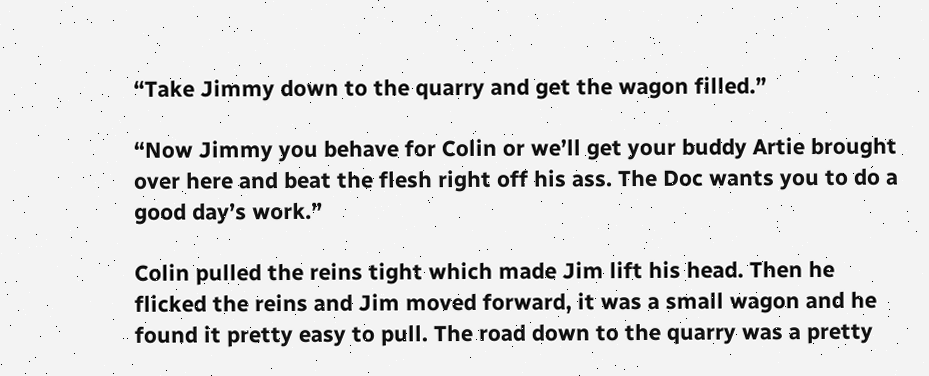“Take Jimmy down to the quarry and get the wagon filled.”

“Now Jimmy you behave for Colin or we’ll get your buddy Artie brought over here and beat the flesh right off his ass. The Doc wants you to do a good day’s work.”

Colin pulled the reins tight which made Jim lift his head. Then he flicked the reins and Jim moved forward, it was a small wagon and he found it pretty easy to pull. The road down to the quarry was a pretty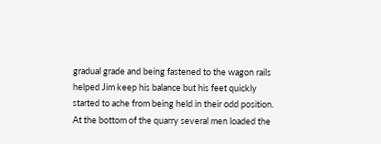gradual grade and being fastened to the wagon rails helped Jim keep his balance but his feet quickly started to ache from being held in their odd position. At the bottom of the quarry several men loaded the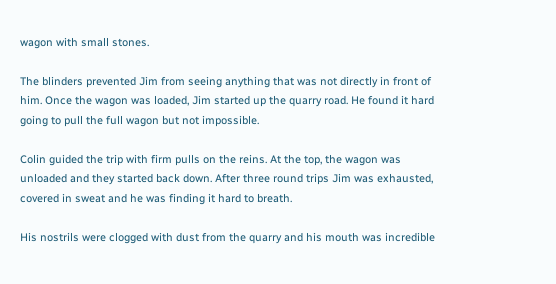wagon with small stones.

The blinders prevented Jim from seeing anything that was not directly in front of him. Once the wagon was loaded, Jim started up the quarry road. He found it hard going to pull the full wagon but not impossible.

Colin guided the trip with firm pulls on the reins. At the top, the wagon was unloaded and they started back down. After three round trips Jim was exhausted, covered in sweat and he was finding it hard to breath.

His nostrils were clogged with dust from the quarry and his mouth was incredible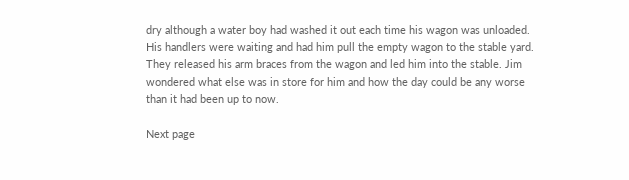dry although a water boy had washed it out each time his wagon was unloaded. His handlers were waiting and had him pull the empty wagon to the stable yard. They released his arm braces from the wagon and led him into the stable. Jim wondered what else was in store for him and how the day could be any worse than it had been up to now.

Next page